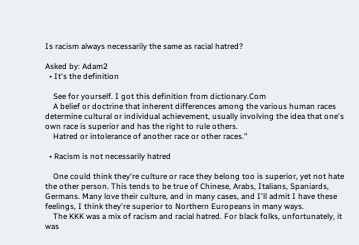Is racism always necessarily the same as racial hatred?

Asked by: Adam2
  • It's the definition

    See for yourself. I got this definition from dictionary.Com
    A belief or doctrine that inherent differences among the various human races determine cultural or individual achievement, usually involving the idea that one's own race is superior and has the right to rule others.
    Hatred or intolerance of another race or other races."

  • Racism is not necessarily hatred

    One could think they're culture or race they belong too is superior, yet not hate the other person. This tends to be true of Chinese, Arabs, Italians, Spaniards, Germans. Many love their culture, and in many cases, and I'll admit I have these feelings, I think they're superior to Northern Europeans in many ways.
    The KKK was a mix of racism and racial hatred. For black folks, unfortunately, it was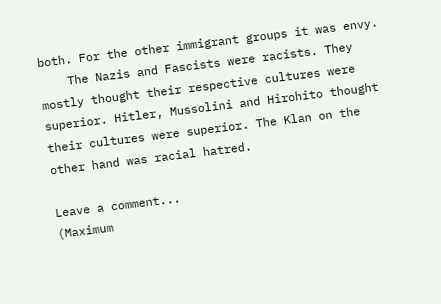both. For the other immigrant groups it was envy.
    The Nazis and Fascists were racists. They mostly thought their respective cultures were superior. Hitler, Mussolini and Hirohito thought their cultures were superior. The Klan on the other hand was racial hatred.

Leave a comment...
(Maximum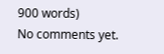900 words)
No comments yet.